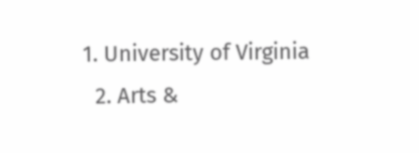1. University of Virginia
  2. Arts &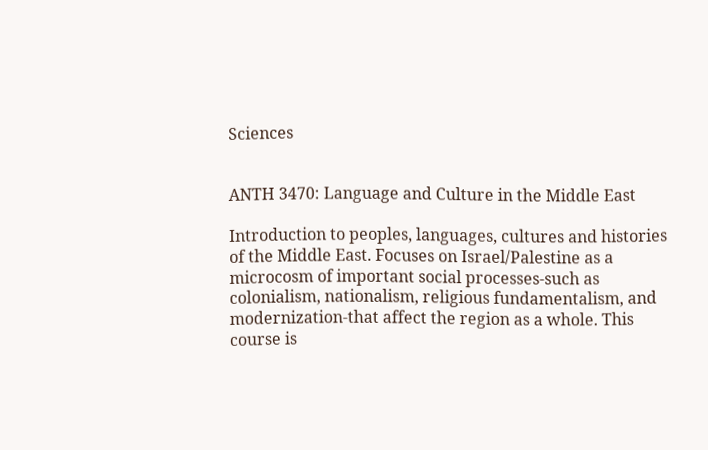Sciences


ANTH 3470: Language and Culture in the Middle East

Introduction to peoples, languages, cultures and histories of the Middle East. Focuses on Israel/Palestine as a microcosm of important social processes-such as colonialism, nationalism, religious fundamentalism, and modernization-that affect the region as a whole. This course is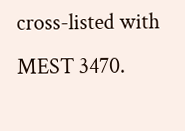cross-listed with MEST 3470.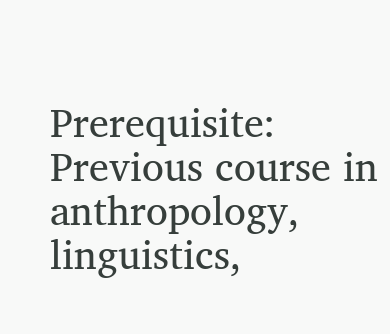Prerequisite: Previous course in anthropology, linguistics,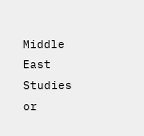Middle East Studies or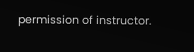permission of instructor.